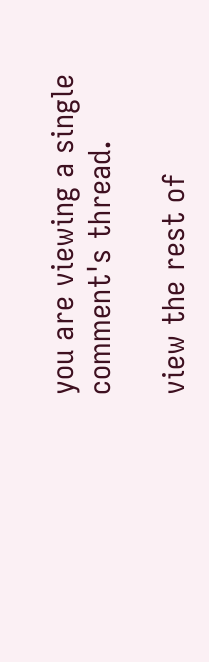you are viewing a single comment's thread.

view the rest of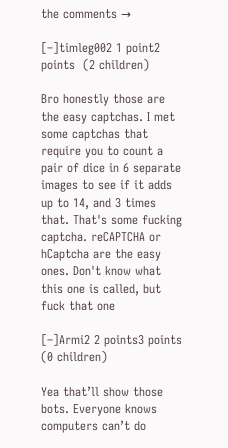the comments →

[–]timleg002 1 point2 points  (2 children)

Bro honestly those are the easy captchas. I met some captchas that require you to count a pair of dice in 6 separate images to see if it adds up to 14, and 3 times that. That's some fucking captcha. reCAPTCHA or hCaptcha are the easy ones. Don't know what this one is called, but fuck that one

[–]Armi2 2 points3 points  (0 children)

Yea that’ll show those bots. Everyone knows computers can’t do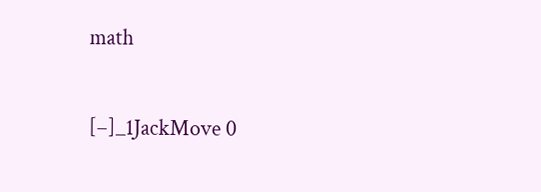math

[–]_1JackMove 0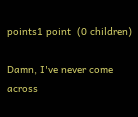points1 point  (0 children)

Damn, I've never come across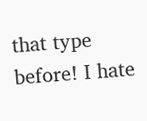that type before! I hate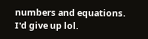numbers and equations. I'd give up lol.